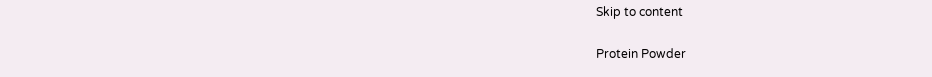Skip to content

Protein Powder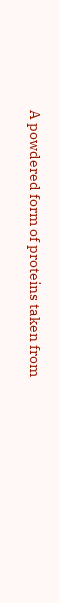A powdered form of proteins taken from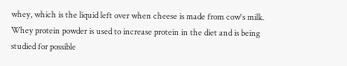whey, which is the liquid left over when cheese is made from cow's milk. Whey protein powder is used to increase protein in the diet and is being studied for possible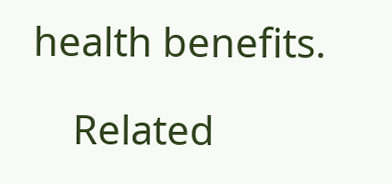health benefits.

    Related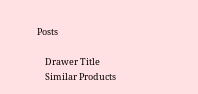Posts

    Drawer Title
    Similar Products